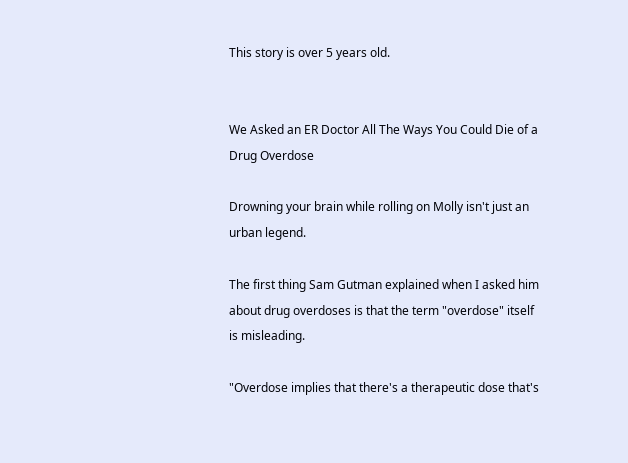This story is over 5 years old.


We Asked an ER Doctor All The Ways You Could Die of a Drug Overdose

Drowning your brain while rolling on Molly isn't just an urban legend.

The first thing Sam Gutman explained when I asked him about drug overdoses is that the term "overdose" itself is misleading.

"Overdose implies that there's a therapeutic dose that's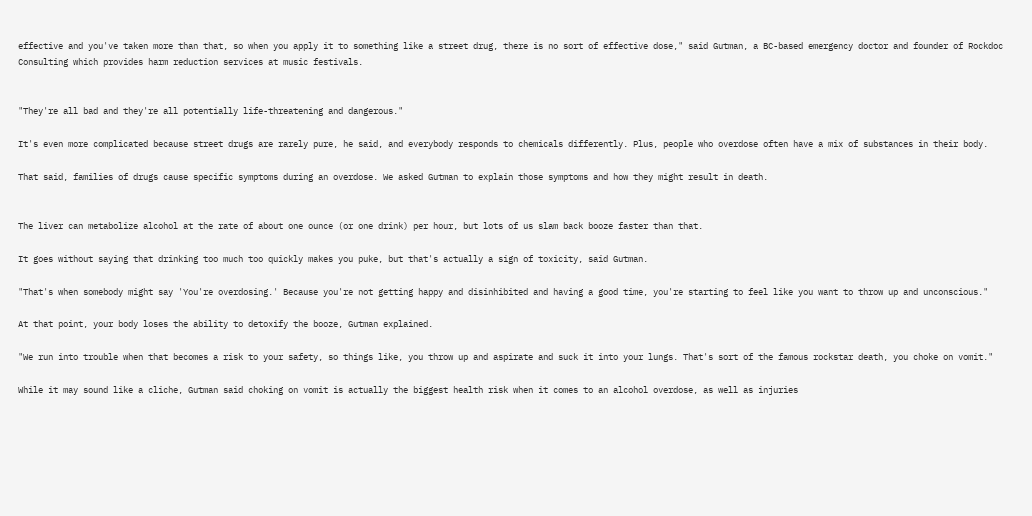effective and you've taken more than that, so when you apply it to something like a street drug, there is no sort of effective dose," said Gutman, a BC-based emergency doctor and founder of Rockdoc Consulting which provides harm reduction services at music festivals.


"They're all bad and they're all potentially life-threatening and dangerous."

It's even more complicated because street drugs are rarely pure, he said, and everybody responds to chemicals differently. Plus, people who overdose often have a mix of substances in their body.

That said, families of drugs cause specific symptoms during an overdose. We asked Gutman to explain those symptoms and how they might result in death.


The liver can metabolize alcohol at the rate of about one ounce (or one drink) per hour, but lots of us slam back booze faster than that.

It goes without saying that drinking too much too quickly makes you puke, but that's actually a sign of toxicity, said Gutman.

"That's when somebody might say 'You're overdosing.' Because you're not getting happy and disinhibited and having a good time, you're starting to feel like you want to throw up and unconscious."

At that point, your body loses the ability to detoxify the booze, Gutman explained.

"We run into trouble when that becomes a risk to your safety, so things like, you throw up and aspirate and suck it into your lungs. That's sort of the famous rockstar death, you choke on vomit."

While it may sound like a cliche, Gutman said choking on vomit is actually the biggest health risk when it comes to an alcohol overdose, as well as injuries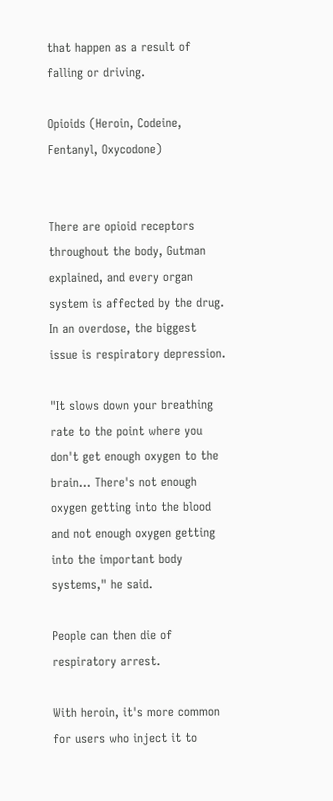that happen as a result of falling or driving.

Opioids (Heroin, Codeine, Fentanyl, Oxycodone)


There are opioid receptors throughout the body, Gutman explained, and every organ system is affected by the drug. In an overdose, the biggest issue is respiratory depression.

"It slows down your breathing rate to the point where you don't get enough oxygen to the brain… There's not enough oxygen getting into the blood and not enough oxygen getting into the important body systems," he said.

People can then die of respiratory arrest.

With heroin, it's more common for users who inject it to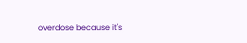overdose because it's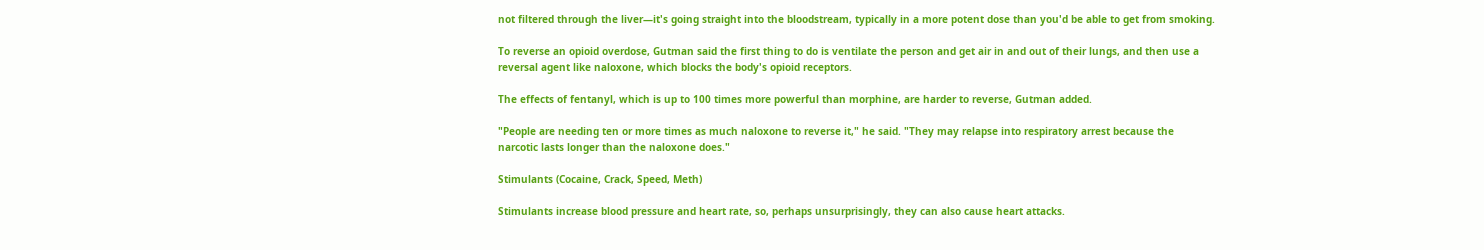not filtered through the liver—it's going straight into the bloodstream, typically in a more potent dose than you'd be able to get from smoking.

To reverse an opioid overdose, Gutman said the first thing to do is ventilate the person and get air in and out of their lungs, and then use a reversal agent like naloxone, which blocks the body's opioid receptors.

The effects of fentanyl, which is up to 100 times more powerful than morphine, are harder to reverse, Gutman added.

"People are needing ten or more times as much naloxone to reverse it," he said. "They may relapse into respiratory arrest because the narcotic lasts longer than the naloxone does."

Stimulants (Cocaine, Crack, Speed, Meth)

Stimulants increase blood pressure and heart rate, so, perhaps unsurprisingly, they can also cause heart attacks.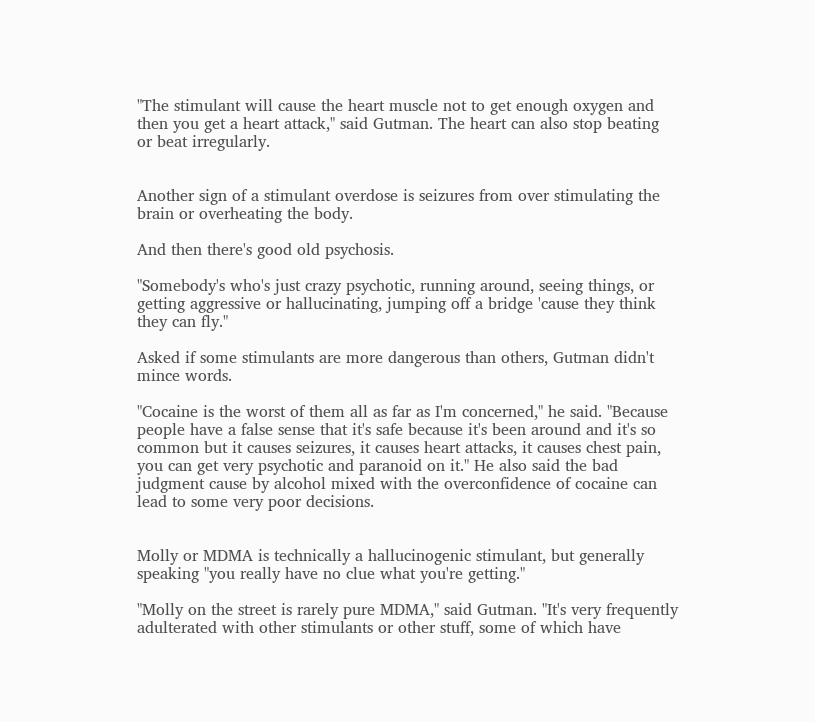"The stimulant will cause the heart muscle not to get enough oxygen and then you get a heart attack," said Gutman. The heart can also stop beating or beat irregularly.


Another sign of a stimulant overdose is seizures from over stimulating the brain or overheating the body.

And then there's good old psychosis.

"Somebody's who's just crazy psychotic, running around, seeing things, or getting aggressive or hallucinating, jumping off a bridge 'cause they think they can fly."

Asked if some stimulants are more dangerous than others, Gutman didn't mince words.

"Cocaine is the worst of them all as far as I'm concerned," he said. "Because people have a false sense that it's safe because it's been around and it's so common but it causes seizures, it causes heart attacks, it causes chest pain, you can get very psychotic and paranoid on it." He also said the bad judgment cause by alcohol mixed with the overconfidence of cocaine can lead to some very poor decisions.


Molly or MDMA is technically a hallucinogenic stimulant, but generally speaking "you really have no clue what you're getting."

"Molly on the street is rarely pure MDMA," said Gutman. "It's very frequently adulterated with other stimulants or other stuff, some of which have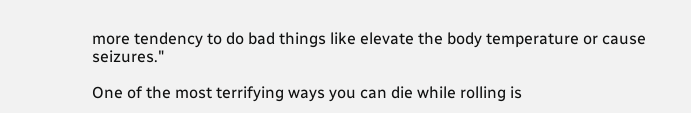more tendency to do bad things like elevate the body temperature or cause seizures."

One of the most terrifying ways you can die while rolling is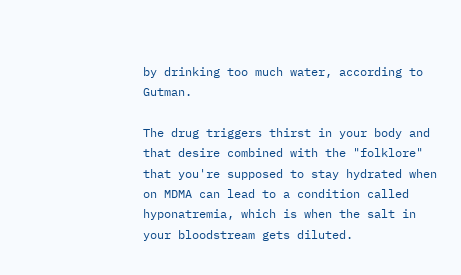by drinking too much water, according to Gutman.

The drug triggers thirst in your body and that desire combined with the "folklore" that you're supposed to stay hydrated when on MDMA can lead to a condition called hyponatremia, which is when the salt in your bloodstream gets diluted.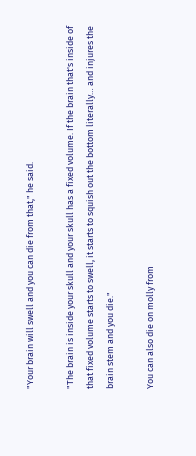"Your brain will swell and you can die from that," he said.

"The brain is inside your skull and your skull has a fixed volume. If the brain that's inside of that fixed volume starts to swell, it starts to squish out the bottom literally… and injures the brain stem and you die."

You can also die on molly from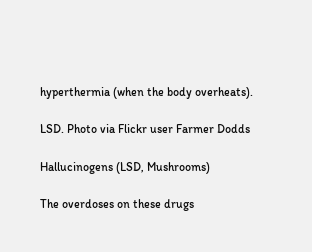hyperthermia (when the body overheats).

LSD. Photo via Flickr user Farmer Dodds

Hallucinogens (LSD, Mushrooms)

The overdoses on these drugs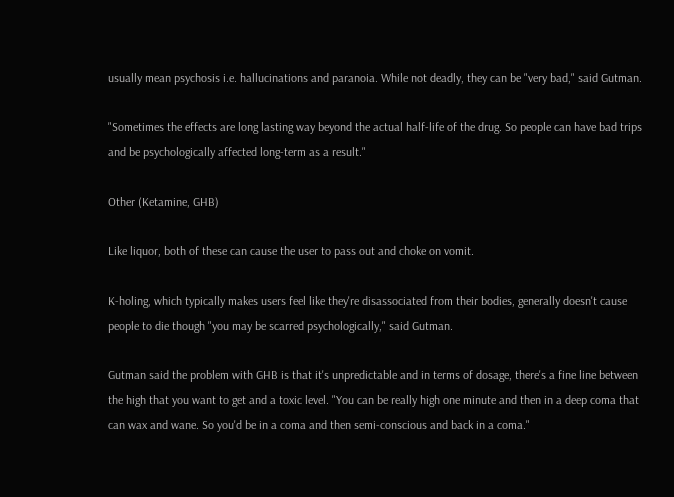usually mean psychosis i.e. hallucinations and paranoia. While not deadly, they can be "very bad," said Gutman.

"Sometimes the effects are long lasting way beyond the actual half-life of the drug. So people can have bad trips and be psychologically affected long-term as a result."

Other (Ketamine, GHB)

Like liquor, both of these can cause the user to pass out and choke on vomit.

K-holing, which typically makes users feel like they're disassociated from their bodies, generally doesn't cause people to die though "you may be scarred psychologically," said Gutman.

Gutman said the problem with GHB is that it's unpredictable and in terms of dosage, there's a fine line between the high that you want to get and a toxic level. "You can be really high one minute and then in a deep coma that can wax and wane. So you'd be in a coma and then semi-conscious and back in a coma."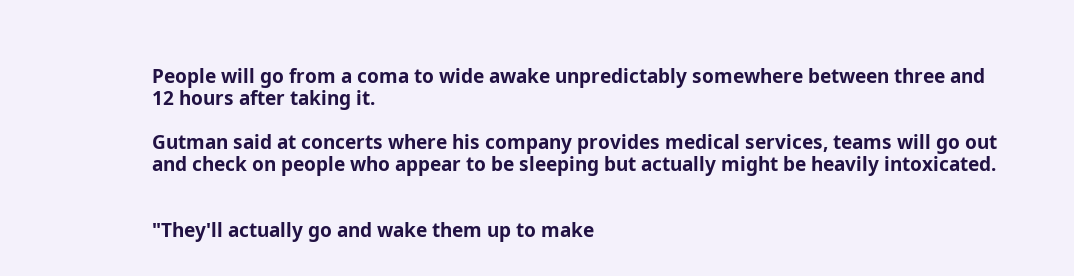People will go from a coma to wide awake unpredictably somewhere between three and 12 hours after taking it.

Gutman said at concerts where his company provides medical services, teams will go out and check on people who appear to be sleeping but actually might be heavily intoxicated.


"They'll actually go and wake them up to make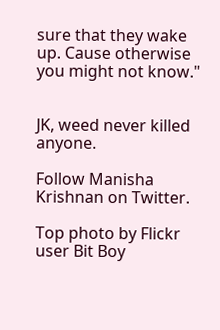sure that they wake up. Cause otherwise you might not know."


JK, weed never killed anyone.

Follow Manisha Krishnan on Twitter.

Top photo by Flickr user Bit Boy